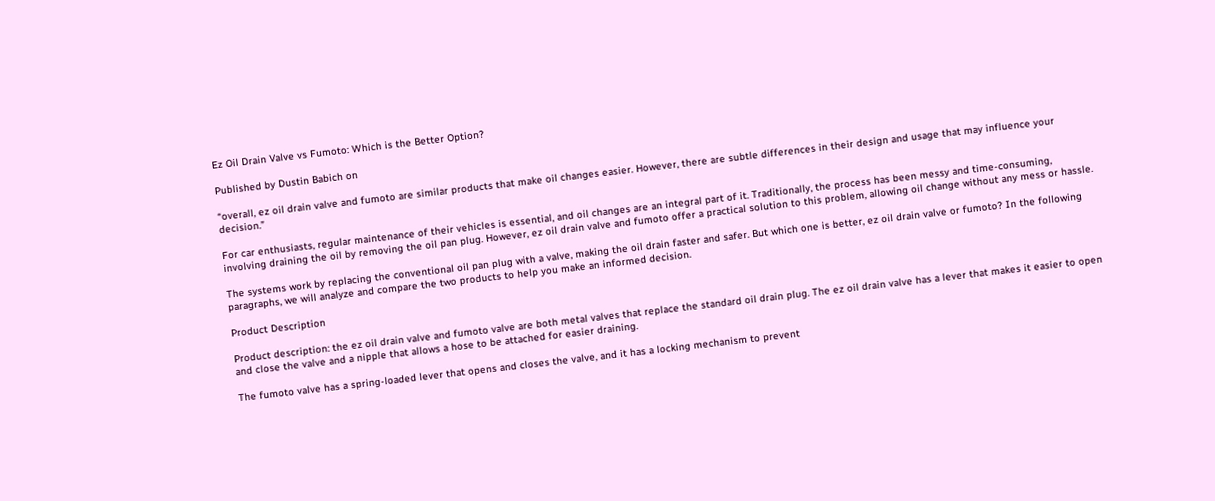Ez Oil Drain Valve vs Fumoto: Which is the Better Option?

Published by Dustin Babich on

“overall, ez oil drain valve and fumoto are similar products that make oil changes easier. However, there are subtle differences in their design and usage that may influence your decision.”

For car enthusiasts, regular maintenance of their vehicles is essential, and oil changes are an integral part of it. Traditionally, the process has been messy and time-consuming, involving draining the oil by removing the oil pan plug. However, ez oil drain valve and fumoto offer a practical solution to this problem, allowing oil change without any mess or hassle.

The systems work by replacing the conventional oil pan plug with a valve, making the oil drain faster and safer. But which one is better, ez oil drain valve or fumoto? In the following paragraphs, we will analyze and compare the two products to help you make an informed decision.

Product Description

Product description: the ez oil drain valve and fumoto valve are both metal valves that replace the standard oil drain plug. The ez oil drain valve has a lever that makes it easier to open and close the valve and a nipple that allows a hose to be attached for easier draining.

The fumoto valve has a spring-loaded lever that opens and closes the valve, and it has a locking mechanism to prevent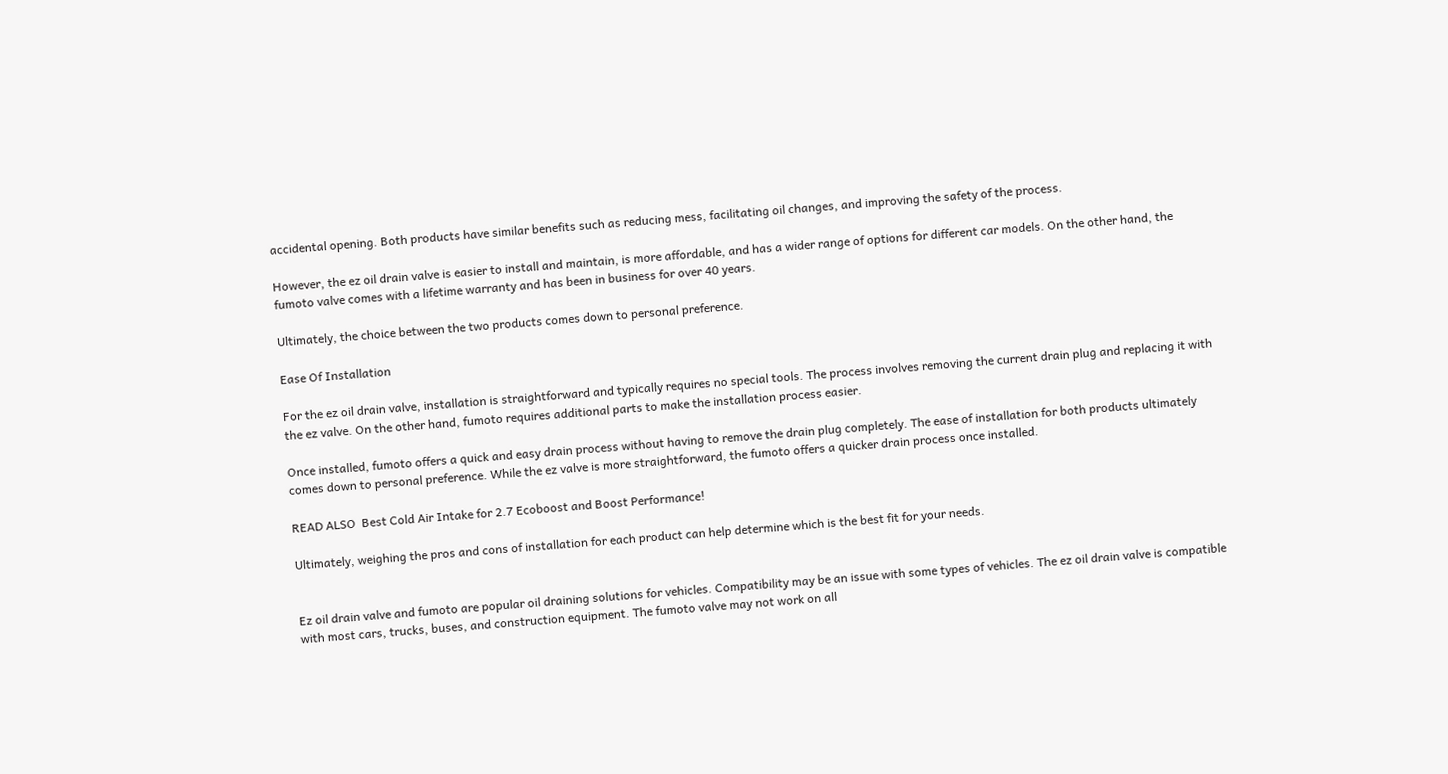accidental opening. Both products have similar benefits such as reducing mess, facilitating oil changes, and improving the safety of the process.

However, the ez oil drain valve is easier to install and maintain, is more affordable, and has a wider range of options for different car models. On the other hand, the fumoto valve comes with a lifetime warranty and has been in business for over 40 years.

Ultimately, the choice between the two products comes down to personal preference.

Ease Of Installation

For the ez oil drain valve, installation is straightforward and typically requires no special tools. The process involves removing the current drain plug and replacing it with the ez valve. On the other hand, fumoto requires additional parts to make the installation process easier.

Once installed, fumoto offers a quick and easy drain process without having to remove the drain plug completely. The ease of installation for both products ultimately comes down to personal preference. While the ez valve is more straightforward, the fumoto offers a quicker drain process once installed.

READ ALSO  Best Cold Air Intake for 2.7 Ecoboost and Boost Performance!

Ultimately, weighing the pros and cons of installation for each product can help determine which is the best fit for your needs.


Ez oil drain valve and fumoto are popular oil draining solutions for vehicles. Compatibility may be an issue with some types of vehicles. The ez oil drain valve is compatible with most cars, trucks, buses, and construction equipment. The fumoto valve may not work on all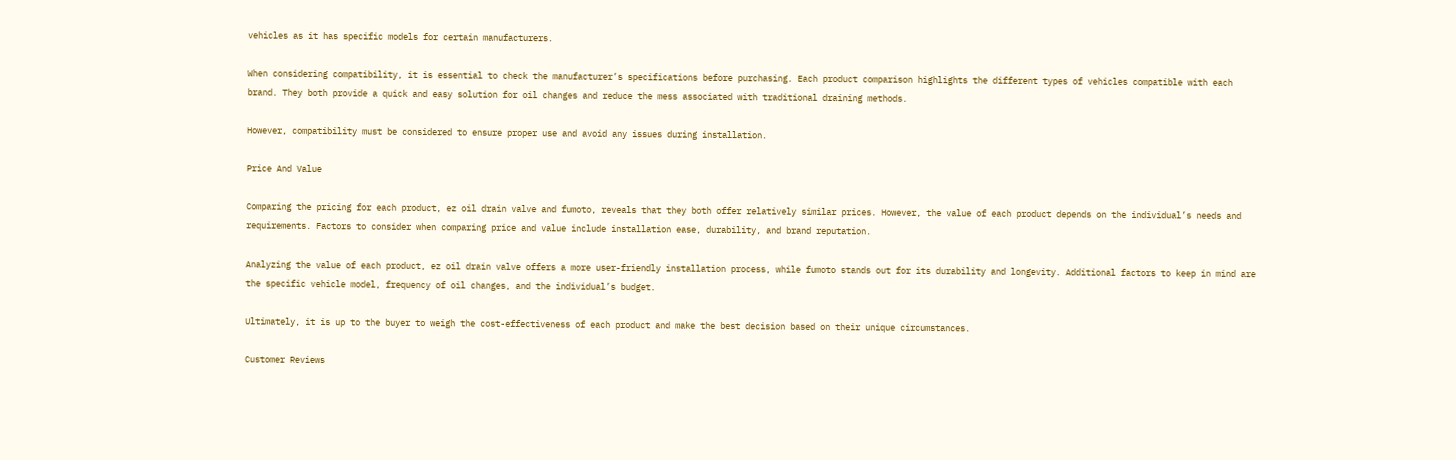vehicles as it has specific models for certain manufacturers.

When considering compatibility, it is essential to check the manufacturer’s specifications before purchasing. Each product comparison highlights the different types of vehicles compatible with each brand. They both provide a quick and easy solution for oil changes and reduce the mess associated with traditional draining methods.

However, compatibility must be considered to ensure proper use and avoid any issues during installation.

Price And Value

Comparing the pricing for each product, ez oil drain valve and fumoto, reveals that they both offer relatively similar prices. However, the value of each product depends on the individual’s needs and requirements. Factors to consider when comparing price and value include installation ease, durability, and brand reputation.

Analyzing the value of each product, ez oil drain valve offers a more user-friendly installation process, while fumoto stands out for its durability and longevity. Additional factors to keep in mind are the specific vehicle model, frequency of oil changes, and the individual’s budget.

Ultimately, it is up to the buyer to weigh the cost-effectiveness of each product and make the best decision based on their unique circumstances.

Customer Reviews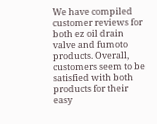We have compiled customer reviews for both ez oil drain valve and fumoto products. Overall, customers seem to be satisfied with both products for their easy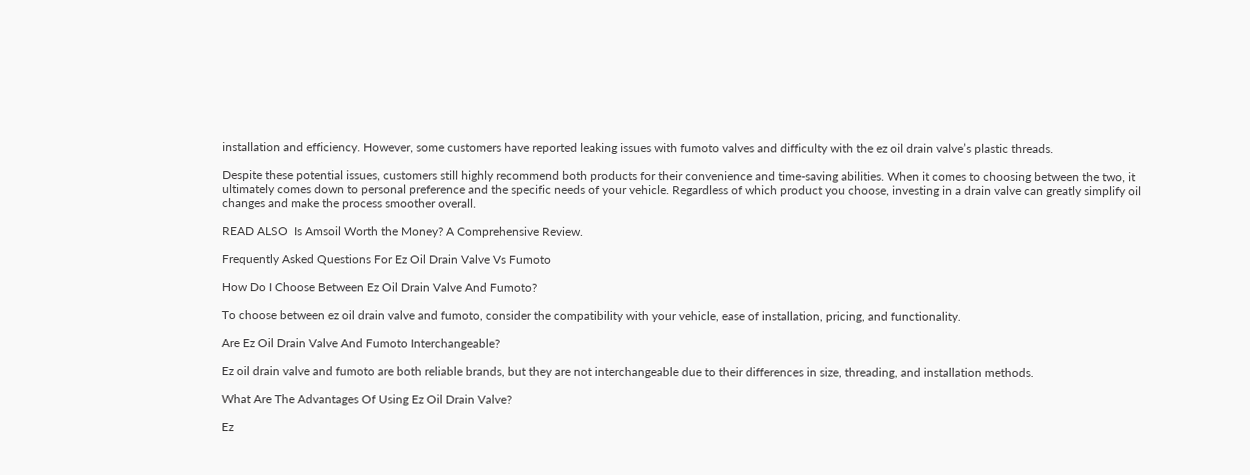installation and efficiency. However, some customers have reported leaking issues with fumoto valves and difficulty with the ez oil drain valve’s plastic threads.

Despite these potential issues, customers still highly recommend both products for their convenience and time-saving abilities. When it comes to choosing between the two, it ultimately comes down to personal preference and the specific needs of your vehicle. Regardless of which product you choose, investing in a drain valve can greatly simplify oil changes and make the process smoother overall.

READ ALSO  Is Amsoil Worth the Money? A Comprehensive Review.

Frequently Asked Questions For Ez Oil Drain Valve Vs Fumoto

How Do I Choose Between Ez Oil Drain Valve And Fumoto?

To choose between ez oil drain valve and fumoto, consider the compatibility with your vehicle, ease of installation, pricing, and functionality.

Are Ez Oil Drain Valve And Fumoto Interchangeable?

Ez oil drain valve and fumoto are both reliable brands, but they are not interchangeable due to their differences in size, threading, and installation methods.

What Are The Advantages Of Using Ez Oil Drain Valve?

Ez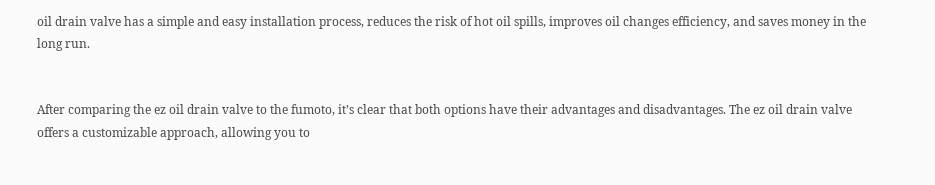oil drain valve has a simple and easy installation process, reduces the risk of hot oil spills, improves oil changes efficiency, and saves money in the long run.


After comparing the ez oil drain valve to the fumoto, it’s clear that both options have their advantages and disadvantages. The ez oil drain valve offers a customizable approach, allowing you to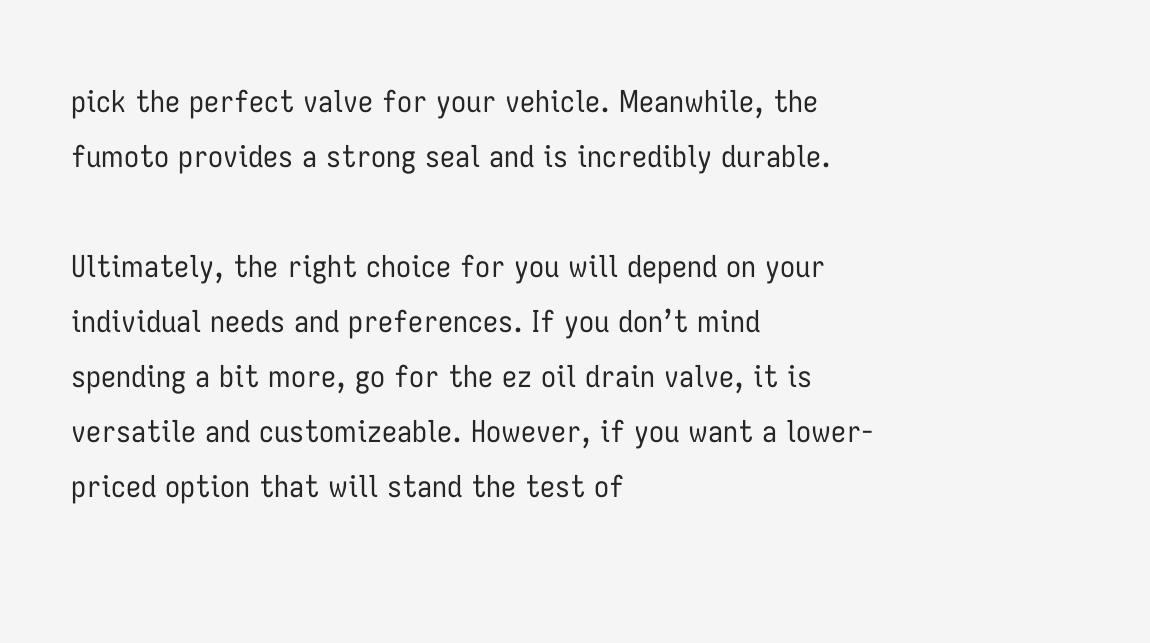pick the perfect valve for your vehicle. Meanwhile, the fumoto provides a strong seal and is incredibly durable.

Ultimately, the right choice for you will depend on your individual needs and preferences. If you don’t mind spending a bit more, go for the ez oil drain valve, it is versatile and customizeable. However, if you want a lower-priced option that will stand the test of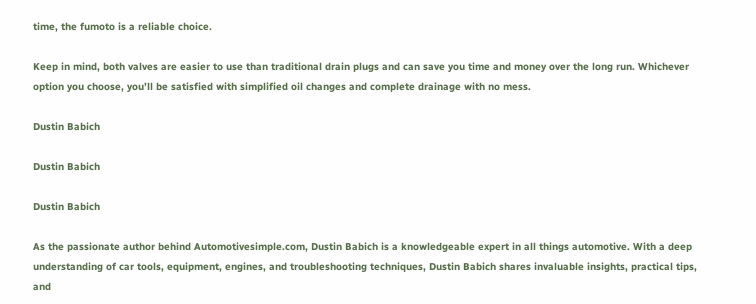time, the fumoto is a reliable choice.

Keep in mind, both valves are easier to use than traditional drain plugs and can save you time and money over the long run. Whichever option you choose, you’ll be satisfied with simplified oil changes and complete drainage with no mess.

Dustin Babich

Dustin Babich

Dustin Babich

As the passionate author behind Automotivesimple.com, Dustin Babich is a knowledgeable expert in all things automotive. With a deep understanding of car tools, equipment, engines, and troubleshooting techniques, Dustin Babich shares invaluable insights, practical tips, and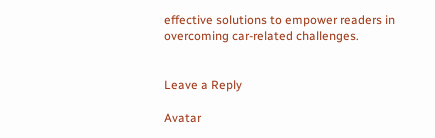effective solutions to empower readers in overcoming car-related challenges.


Leave a Reply

Avatar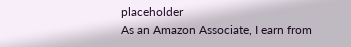placeholder
As an Amazon Associate, I earn from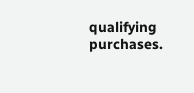qualifying purchases.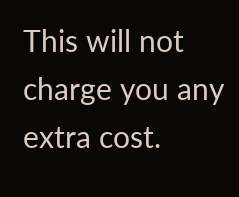This will not charge you any extra cost.